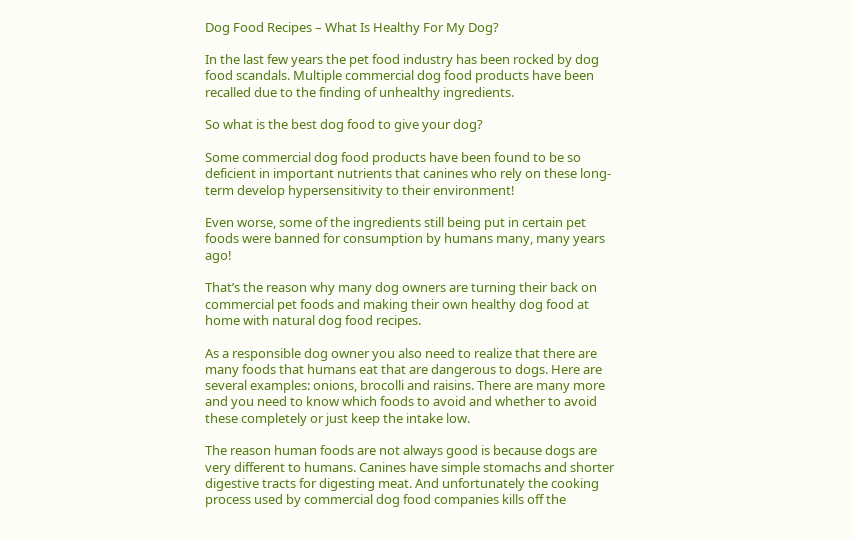Dog Food Recipes – What Is Healthy For My Dog?

In the last few years the pet food industry has been rocked by dog food scandals. Multiple commercial dog food products have been recalled due to the finding of unhealthy ingredients.

So what is the best dog food to give your dog?

Some commercial dog food products have been found to be so deficient in important nutrients that canines who rely on these long-term develop hypersensitivity to their environment!

Even worse, some of the ingredients still being put in certain pet foods were banned for consumption by humans many, many years ago!

That’s the reason why many dog owners are turning their back on commercial pet foods and making their own healthy dog food at home with natural dog food recipes.

As a responsible dog owner you also need to realize that there are many foods that humans eat that are dangerous to dogs. Here are several examples: onions, brocolli and raisins. There are many more and you need to know which foods to avoid and whether to avoid these completely or just keep the intake low.

The reason human foods are not always good is because dogs are very different to humans. Canines have simple stomachs and shorter digestive tracts for digesting meat. And unfortunately the cooking process used by commercial dog food companies kills off the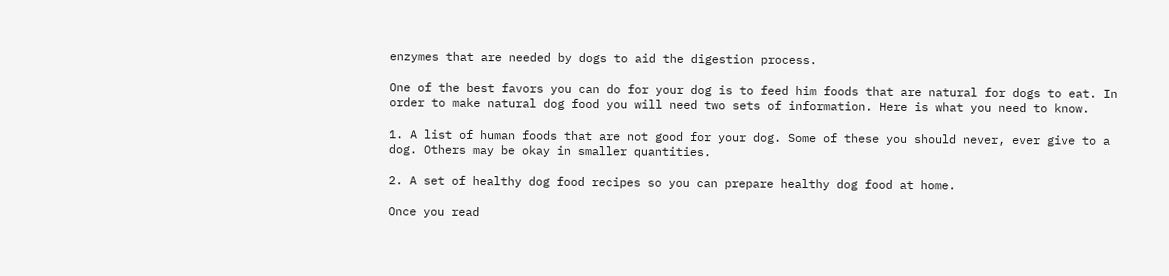enzymes that are needed by dogs to aid the digestion process.

One of the best favors you can do for your dog is to feed him foods that are natural for dogs to eat. In order to make natural dog food you will need two sets of information. Here is what you need to know.

1. A list of human foods that are not good for your dog. Some of these you should never, ever give to a dog. Others may be okay in smaller quantities.

2. A set of healthy dog food recipes so you can prepare healthy dog food at home.

Once you read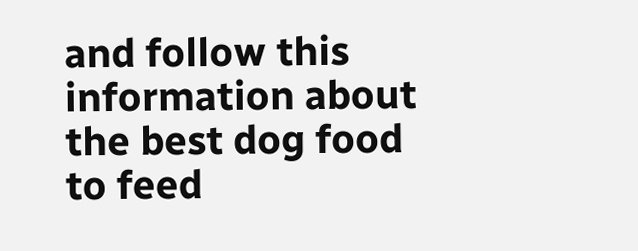and follow this information about the best dog food to feed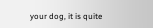your dog, it is quite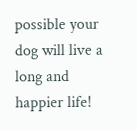possible your dog will live a long and happier life!